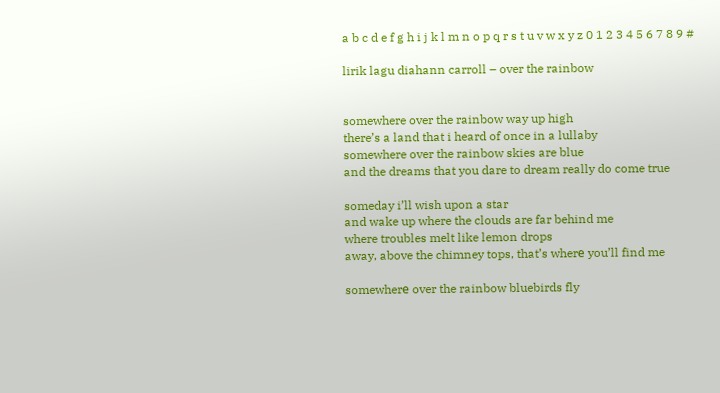a b c d e f g h i j k l m n o p q r s t u v w x y z 0 1 2 3 4 5 6 7 8 9 #

lirik lagu diahann carroll – over the rainbow


somewhere over the rainbow way up high
there’s a land that i heard of once in a lullaby
somewhere over the rainbow skies are blue
and the dreams that you dare to dream really do come true

someday i’ll wish upon a star
and wake up where the clouds are far behind me
where troubles melt like lemon drops
away, above the chimney tops, that’s wherе you’ll find me

somewherе over the rainbow bluebirds fly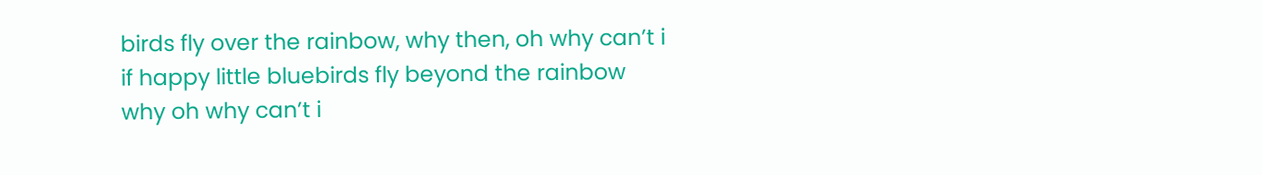birds fly over the rainbow, why then, oh why can’t i
if happy little bluebirds fly beyond the rainbow
why oh why can’t i